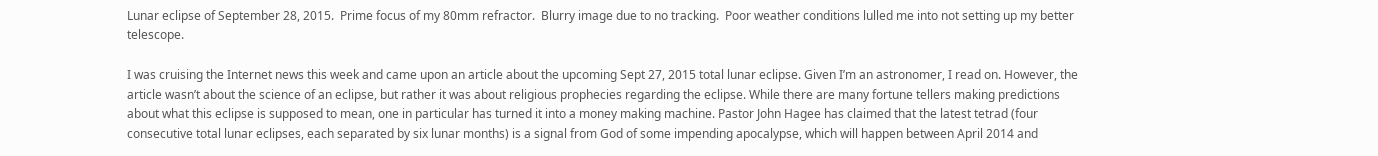Lunar eclipse of September 28, 2015.  Prime focus of my 80mm refractor.  Blurry image due to no tracking.  Poor weather conditions lulled me into not setting up my better telescope.

I was cruising the Internet news this week and came upon an article about the upcoming Sept 27, 2015 total lunar eclipse. Given I’m an astronomer, I read on. However, the article wasn’t about the science of an eclipse, but rather it was about religious prophecies regarding the eclipse. While there are many fortune tellers making predictions about what this eclipse is supposed to mean, one in particular has turned it into a money making machine. Pastor John Hagee has claimed that the latest tetrad (four consecutive total lunar eclipses, each separated by six lunar months) is a signal from God of some impending apocalypse, which will happen between April 2014 and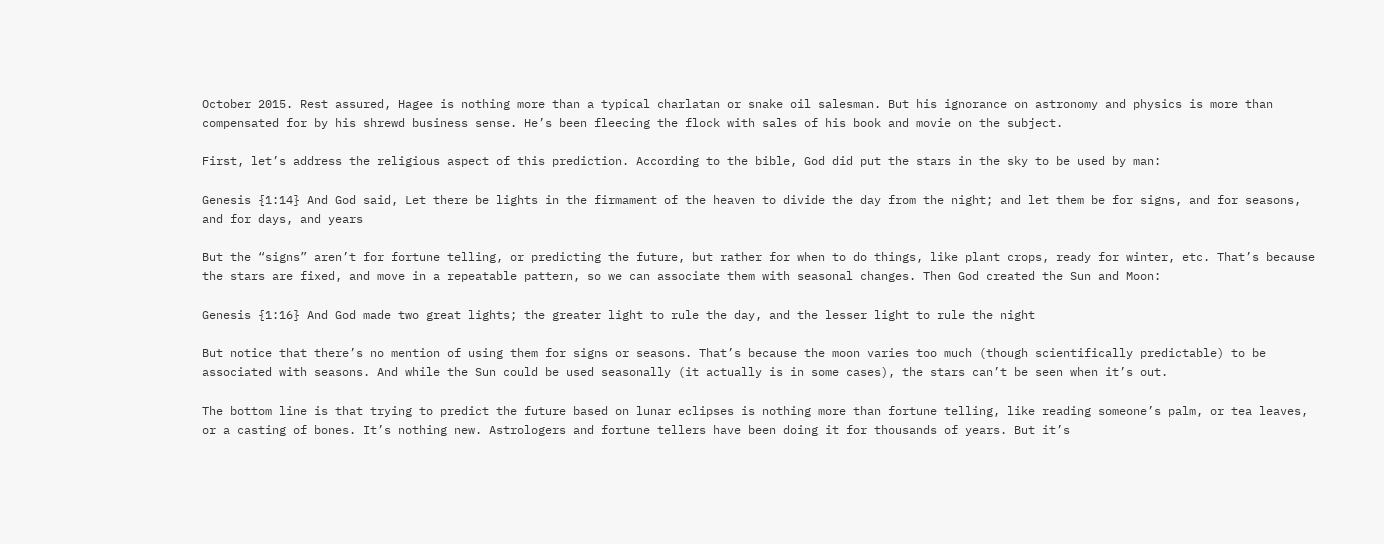October 2015. Rest assured, Hagee is nothing more than a typical charlatan or snake oil salesman. But his ignorance on astronomy and physics is more than compensated for by his shrewd business sense. He’s been fleecing the flock with sales of his book and movie on the subject.

First, let’s address the religious aspect of this prediction. According to the bible, God did put the stars in the sky to be used by man:

Genesis {1:14} And God said, Let there be lights in the firmament of the heaven to divide the day from the night; and let them be for signs, and for seasons, and for days, and years

But the “signs” aren’t for fortune telling, or predicting the future, but rather for when to do things, like plant crops, ready for winter, etc. That’s because the stars are fixed, and move in a repeatable pattern, so we can associate them with seasonal changes. Then God created the Sun and Moon:

Genesis {1:16} And God made two great lights; the greater light to rule the day, and the lesser light to rule the night

But notice that there’s no mention of using them for signs or seasons. That’s because the moon varies too much (though scientifically predictable) to be associated with seasons. And while the Sun could be used seasonally (it actually is in some cases), the stars can’t be seen when it’s out.

The bottom line is that trying to predict the future based on lunar eclipses is nothing more than fortune telling, like reading someone’s palm, or tea leaves, or a casting of bones. It’s nothing new. Astrologers and fortune tellers have been doing it for thousands of years. But it’s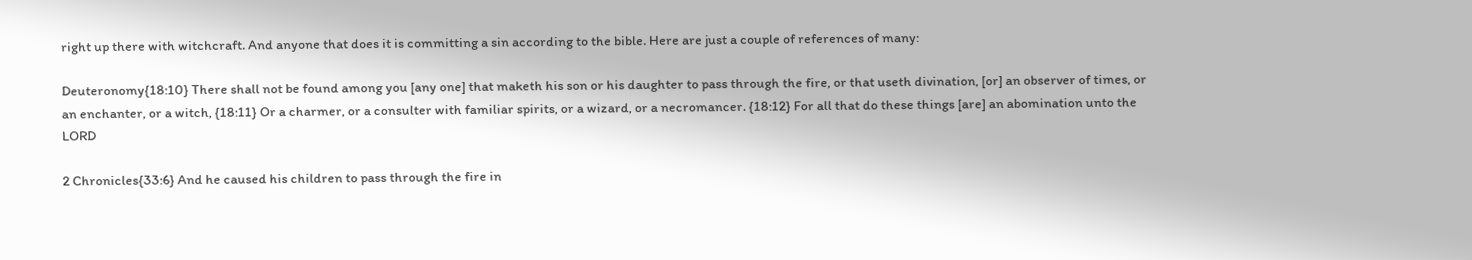right up there with witchcraft. And anyone that does it is committing a sin according to the bible. Here are just a couple of references of many:

Deuteronomy{18:10} There shall not be found among you [any one] that maketh his son or his daughter to pass through the fire, or that useth divination, [or] an observer of times, or an enchanter, or a witch, {18:11} Or a charmer, or a consulter with familiar spirits, or a wizard, or a necromancer. {18:12} For all that do these things [are] an abomination unto the LORD

2 Chronicles{33:6} And he caused his children to pass through the fire in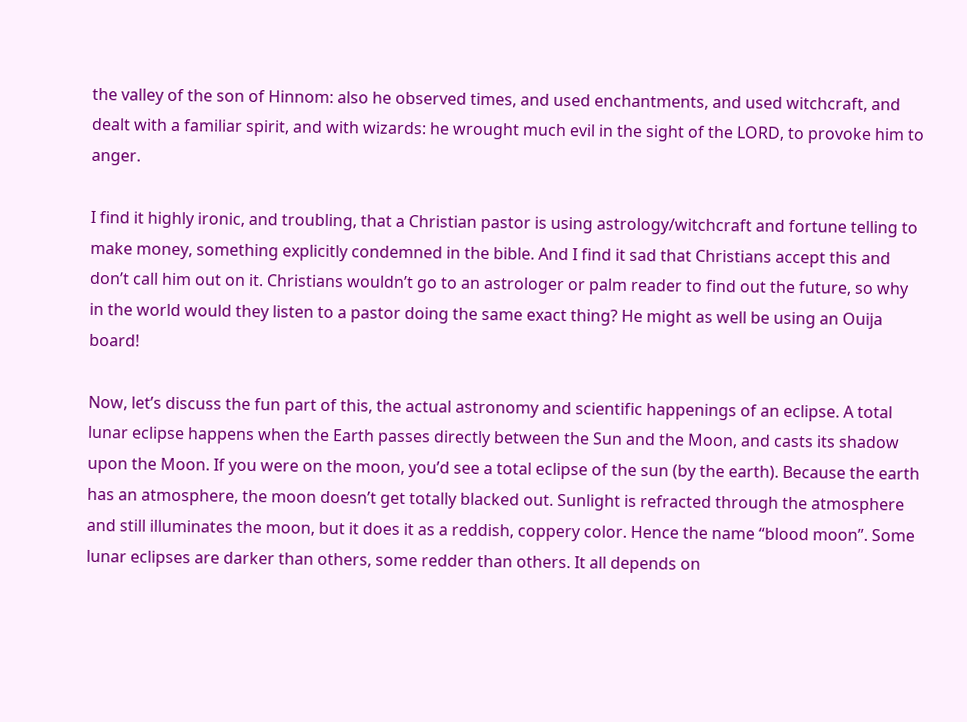the valley of the son of Hinnom: also he observed times, and used enchantments, and used witchcraft, and dealt with a familiar spirit, and with wizards: he wrought much evil in the sight of the LORD, to provoke him to anger.

I find it highly ironic, and troubling, that a Christian pastor is using astrology/witchcraft and fortune telling to make money, something explicitly condemned in the bible. And I find it sad that Christians accept this and don’t call him out on it. Christians wouldn’t go to an astrologer or palm reader to find out the future, so why in the world would they listen to a pastor doing the same exact thing? He might as well be using an Ouija board!

Now, let’s discuss the fun part of this, the actual astronomy and scientific happenings of an eclipse. A total lunar eclipse happens when the Earth passes directly between the Sun and the Moon, and casts its shadow upon the Moon. If you were on the moon, you’d see a total eclipse of the sun (by the earth). Because the earth has an atmosphere, the moon doesn’t get totally blacked out. Sunlight is refracted through the atmosphere and still illuminates the moon, but it does it as a reddish, coppery color. Hence the name “blood moon”. Some lunar eclipses are darker than others, some redder than others. It all depends on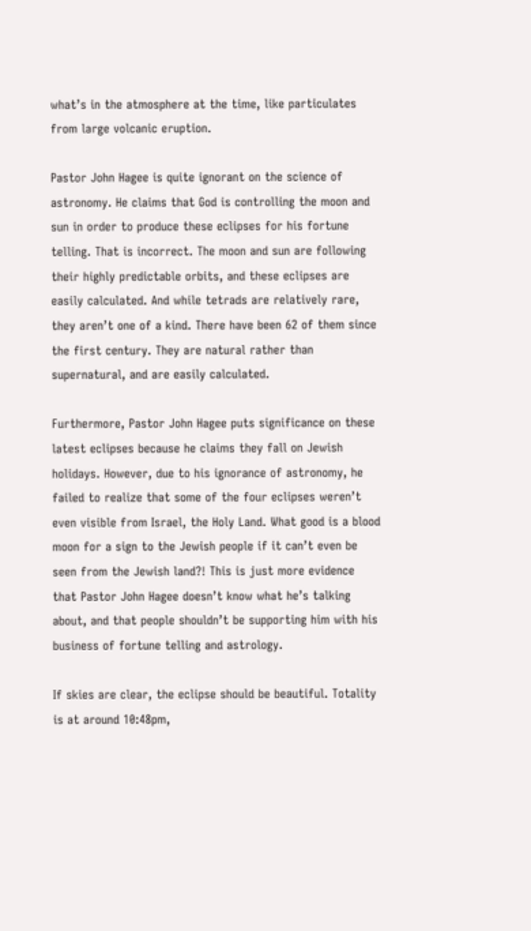what’s in the atmosphere at the time, like particulates from large volcanic eruption.

Pastor John Hagee is quite ignorant on the science of astronomy. He claims that God is controlling the moon and sun in order to produce these eclipses for his fortune telling. That is incorrect. The moon and sun are following their highly predictable orbits, and these eclipses are easily calculated. And while tetrads are relatively rare, they aren’t one of a kind. There have been 62 of them since the first century. They are natural rather than supernatural, and are easily calculated.

Furthermore, Pastor John Hagee puts significance on these latest eclipses because he claims they fall on Jewish holidays. However, due to his ignorance of astronomy, he failed to realize that some of the four eclipses weren’t even visible from Israel, the Holy Land. What good is a blood moon for a sign to the Jewish people if it can’t even be seen from the Jewish land?! This is just more evidence that Pastor John Hagee doesn’t know what he’s talking about, and that people shouldn’t be supporting him with his business of fortune telling and astrology.

If skies are clear, the eclipse should be beautiful. Totality is at around 10:48pm,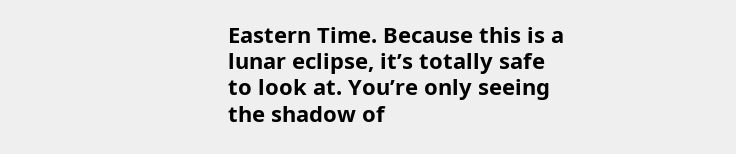Eastern Time. Because this is a lunar eclipse, it’s totally safe to look at. You’re only seeing the shadow of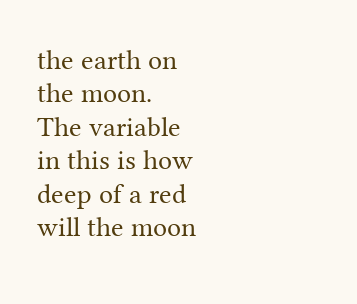the earth on the moon. The variable in this is how deep of a red will the moon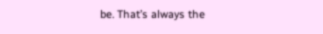be. That’s always the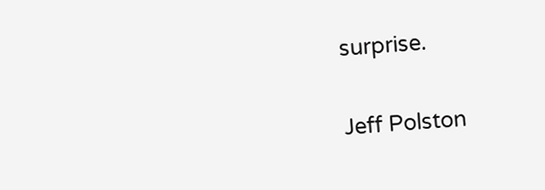surprise.

Jeff Polston